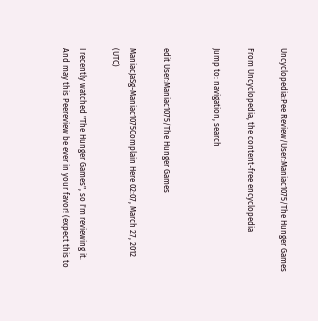Uncyclopedia:Pee Review/User:Maniac1075/The Hunger Games

From Uncyclopedia, the content-free encyclopedia

Jump to: navigation, search


edit User:Maniac1075/The Hunger Games

ManiacJaSg-Maniac1075Complain Here 02:07, March 27, 2012 (UTC)

I recently watched "The Hunger Games", so I'm reviewing it. And may this Peereview be ever in your favor! (expect this to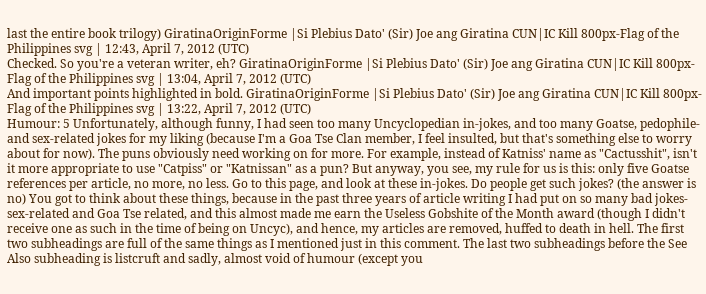last the entire book trilogy) GiratinaOriginForme |Si Plebius Dato' (Sir) Joe ang Giratina CUN|IC Kill 800px-Flag of the Philippines svg | 12:43, April 7, 2012 (UTC)
Checked. So you're a veteran writer, eh? GiratinaOriginForme |Si Plebius Dato' (Sir) Joe ang Giratina CUN|IC Kill 800px-Flag of the Philippines svg | 13:04, April 7, 2012 (UTC)
And important points highlighted in bold. GiratinaOriginForme |Si Plebius Dato' (Sir) Joe ang Giratina CUN|IC Kill 800px-Flag of the Philippines svg | 13:22, April 7, 2012 (UTC)
Humour: 5 Unfortunately, although funny, I had seen too many Uncyclopedian in-jokes, and too many Goatse, pedophile- and sex-related jokes for my liking (because I'm a Goa Tse Clan member, I feel insulted, but that's something else to worry about for now). The puns obviously need working on for more. For example, instead of Katniss' name as "Cactusshit", isn't it more appropriate to use "Catpiss" or "Katnissan" as a pun? But anyway, you see, my rule for us is this: only five Goatse references per article, no more, no less. Go to this page, and look at these in-jokes. Do people get such jokes? (the answer is no) You got to think about these things, because in the past three years of article writing I had put on so many bad jokes- sex-related and Goa Tse related, and this almost made me earn the Useless Gobshite of the Month award (though I didn't receive one as such in the time of being on Uncyc), and hence, my articles are removed, huffed to death in hell. The first two subheadings are full of the same things as I mentioned just in this comment. The last two subheadings before the See Also subheading is listcruft and sadly, almost void of humour (except you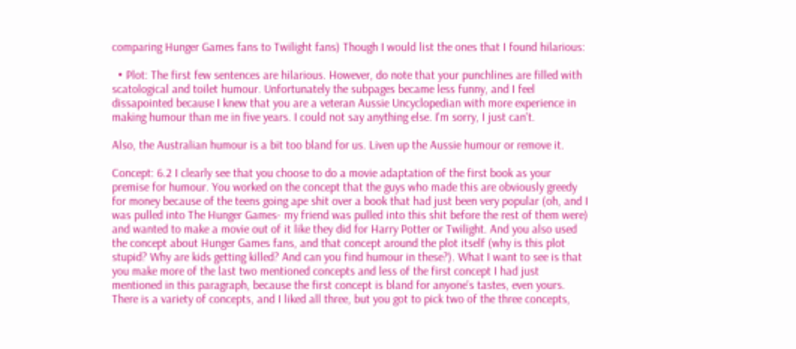comparing Hunger Games fans to Twilight fans) Though I would list the ones that I found hilarious:

  • Plot: The first few sentences are hilarious. However, do note that your punchlines are filled with scatological and toilet humour. Unfortunately the subpages became less funny, and I feel dissapointed because I knew that you are a veteran Aussie Uncyclopedian with more experience in making humour than me in five years. I could not say anything else. I'm sorry, I just can't.

Also, the Australian humour is a bit too bland for us. Liven up the Aussie humour or remove it.

Concept: 6.2 I clearly see that you choose to do a movie adaptation of the first book as your premise for humour. You worked on the concept that the guys who made this are obviously greedy for money because of the teens going ape shit over a book that had just been very popular (oh, and I was pulled into The Hunger Games- my friend was pulled into this shit before the rest of them were) and wanted to make a movie out of it like they did for Harry Potter or Twilight. And you also used the concept about Hunger Games fans, and that concept around the plot itself (why is this plot stupid? Why are kids getting killed? And can you find humour in these?). What I want to see is that you make more of the last two mentioned concepts and less of the first concept I had just mentioned in this paragraph, because the first concept is bland for anyone's tastes, even yours. There is a variety of concepts, and I liked all three, but you got to pick two of the three concepts,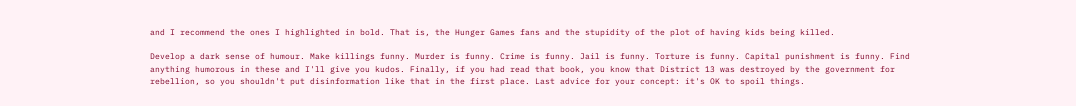and I recommend the ones I highlighted in bold. That is, the Hunger Games fans and the stupidity of the plot of having kids being killed.

Develop a dark sense of humour. Make killings funny. Murder is funny. Crime is funny. Jail is funny. Torture is funny. Capital punishment is funny. Find anything humorous in these and I'll give you kudos. Finally, if you had read that book, you know that District 13 was destroyed by the government for rebellion, so you shouldn't put disinformation like that in the first place. Last advice for your concept: it's OK to spoil things.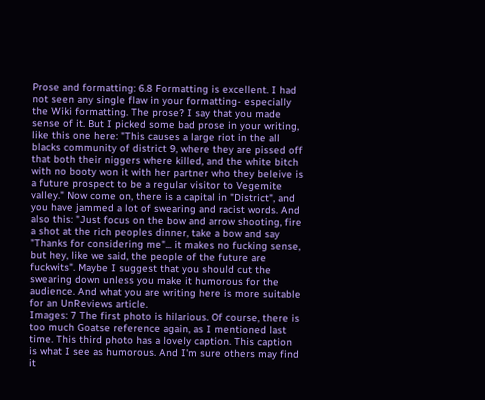Prose and formatting: 6.8 Formatting is excellent. I had not seen any single flaw in your formatting- especially the Wiki formatting. The prose? I say that you made sense of it. But I picked some bad prose in your writing, like this one here: "This causes a large riot in the all blacks community of district 9, where they are pissed off that both their niggers where killed, and the white bitch with no booty won it with her partner who they beleive is a future prospect to be a regular visitor to Vegemite valley." Now come on, there is a capital in "District", and you have jammed a lot of swearing and racist words. And also this: "Just focus on the bow and arrow shooting, fire a shot at the rich peoples dinner, take a bow and say "Thanks for considering me"... it makes no fucking sense, but hey, like we said, the people of the future are fuckwits". Maybe I suggest that you should cut the swearing down unless you make it humorous for the audience. And what you are writing here is more suitable for an UnReviews article.
Images: 7 The first photo is hilarious. Of course, there is too much Goatse reference again, as I mentioned last time. This third photo has a lovely caption. This caption is what I see as humorous. And I'm sure others may find it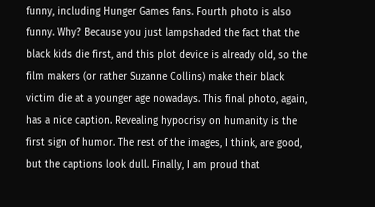funny, including Hunger Games fans. Fourth photo is also funny. Why? Because you just lampshaded the fact that the black kids die first, and this plot device is already old, so the film makers (or rather Suzanne Collins) make their black victim die at a younger age nowadays. This final photo, again, has a nice caption. Revealing hypocrisy on humanity is the first sign of humor. The rest of the images, I think, are good, but the captions look dull. Finally, I am proud that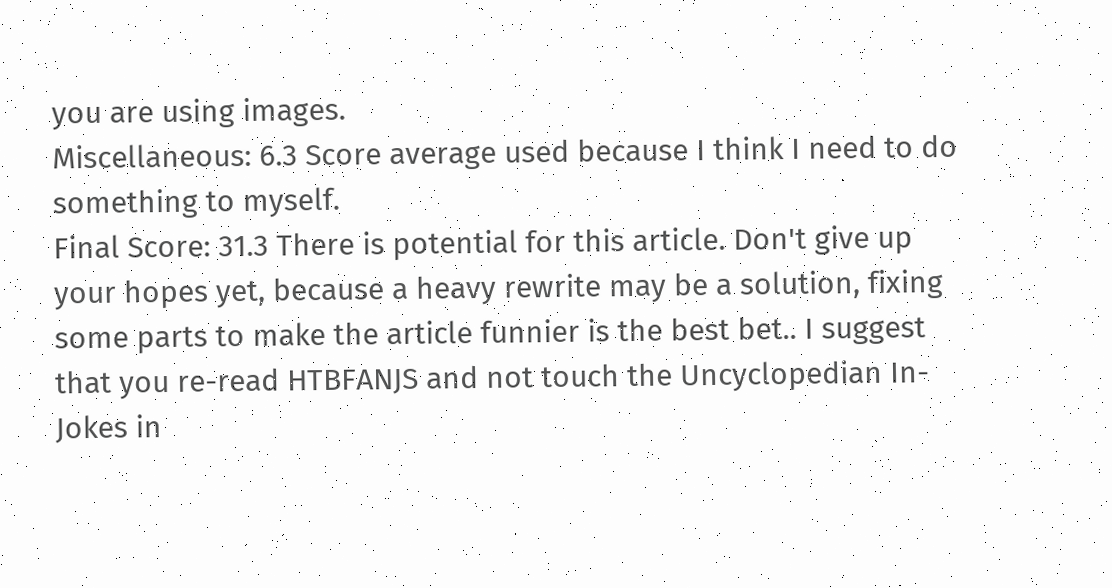you are using images.
Miscellaneous: 6.3 Score average used because I think I need to do something to myself.
Final Score: 31.3 There is potential for this article. Don't give up your hopes yet, because a heavy rewrite may be a solution, fixing some parts to make the article funnier is the best bet.. I suggest that you re-read HTBFANJS and not touch the Uncyclopedian In-Jokes in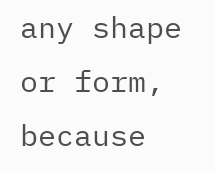any shape or form, because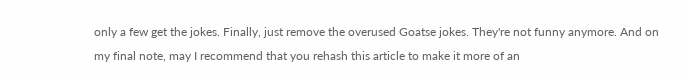only a few get the jokes. Finally, just remove the overused Goatse jokes. They're not funny anymore. And on my final note, may I recommend that you rehash this article to make it more of an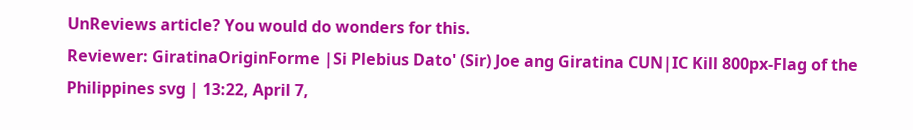UnReviews article? You would do wonders for this.
Reviewer: GiratinaOriginForme |Si Plebius Dato' (Sir) Joe ang Giratina CUN|IC Kill 800px-Flag of the Philippines svg | 13:22, April 7,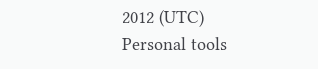2012 (UTC)
Personal tools